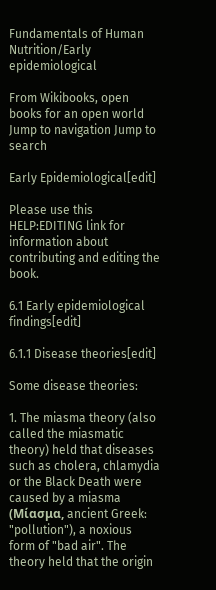Fundamentals of Human Nutrition/Early epidemiological

From Wikibooks, open books for an open world
Jump to navigation Jump to search

Early Epidemiological[edit]

Please use this HELP:EDITING link for information about contributing and editing the book.

6.1 Early epidemiological findings[edit]

6.1.1 Disease theories[edit]

Some disease theories:

1. The miasma theory (also called the miasmatic theory) held that diseases such as cholera, chlamydia or the Black Death were caused by a miasma (Μίασμα, ancient Greek: "pollution"), a noxious form of "bad air". The theory held that the origin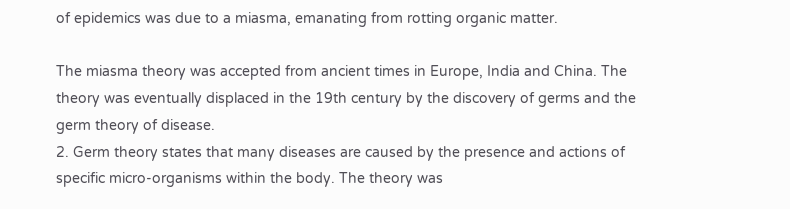of epidemics was due to a miasma, emanating from rotting organic matter.

The miasma theory was accepted from ancient times in Europe, India and China. The theory was eventually displaced in the 19th century by the discovery of germs and the germ theory of disease.
2. Germ theory states that many diseases are caused by the presence and actions of specific micro-organisms within the body. The theory was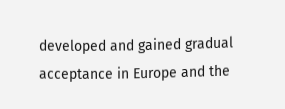developed and gained gradual acceptance in Europe and the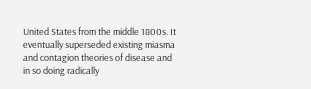United States from the middle 1800s. It eventually superseded existing miasma and contagion theories of disease and in so doing radically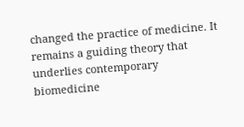changed the practice of medicine. It remains a guiding theory that underlies contemporary biomedicine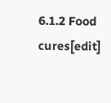6.1.2 Food cures[edit]